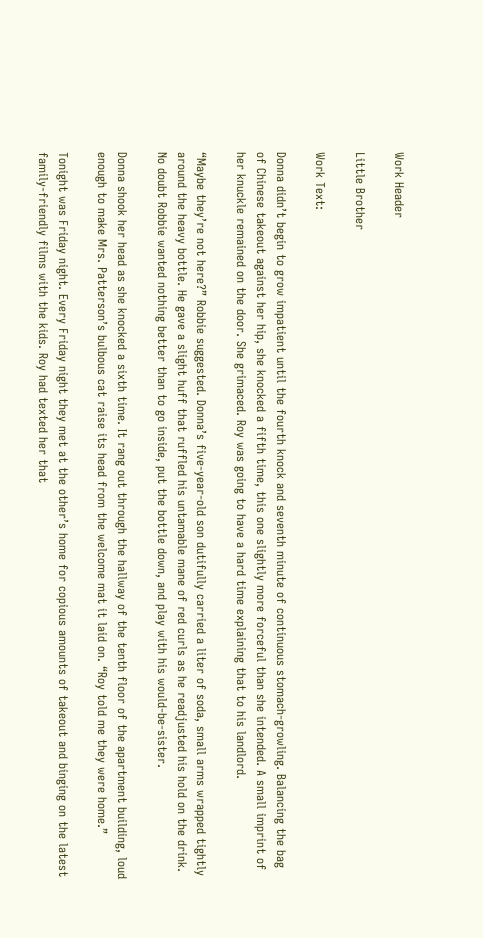Work Header

Little Brother

Work Text:

Donna didn’t begin to grow impatient until the fourth knock and seventh minute of continuous stomach-growling. Balancing the bag of Chinese takeout against her hip, she knocked a fifth time, this one slightly more forceful than she intended. A small imprint of her knuckle remained on the door. She grimaced. Roy was going to have a hard time explaining that to his landlord.

“Maybe they’re not here?” Robbie suggested. Donna’s five-year-old son dutifully carried a liter of soda, small arms wrapped tightly around the heavy bottle. He gave a slight huff that ruffled his untamable mane of red curls as he readjusted his hold on the drink. No doubt Robbie wanted nothing better than to go inside, put the bottle down, and play with his would-be-sister.

Donna shook her head as she knocked a sixth time. It rang out through the hallway of the tenth floor of the apartment building, loud enough to make Mrs. Patterson’s bulbous cat raise its head from the welcome mat it laid on. “Roy told me they were home.”

Tonight was Friday night. Every Friday night they met at the other’s home for copious amounts of takeout and binging on the latest family-friendly films with the kids. Roy had texted her that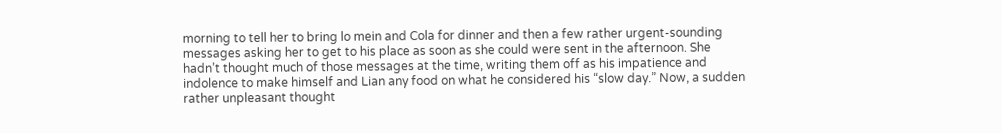morning to tell her to bring lo mein and Cola for dinner and then a few rather urgent-sounding messages asking her to get to his place as soon as she could were sent in the afternoon. She hadn’t thought much of those messages at the time, writing them off as his impatience and indolence to make himself and Lian any food on what he considered his “slow day.” Now, a sudden rather unpleasant thought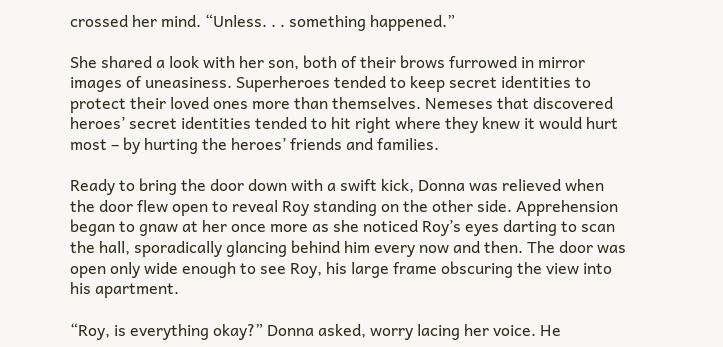crossed her mind. “Unless. . . something happened.”

She shared a look with her son, both of their brows furrowed in mirror images of uneasiness. Superheroes tended to keep secret identities to protect their loved ones more than themselves. Nemeses that discovered heroes’ secret identities tended to hit right where they knew it would hurt most – by hurting the heroes’ friends and families.

Ready to bring the door down with a swift kick, Donna was relieved when the door flew open to reveal Roy standing on the other side. Apprehension began to gnaw at her once more as she noticed Roy’s eyes darting to scan the hall, sporadically glancing behind him every now and then. The door was open only wide enough to see Roy, his large frame obscuring the view into his apartment.

“Roy, is everything okay?” Donna asked, worry lacing her voice. He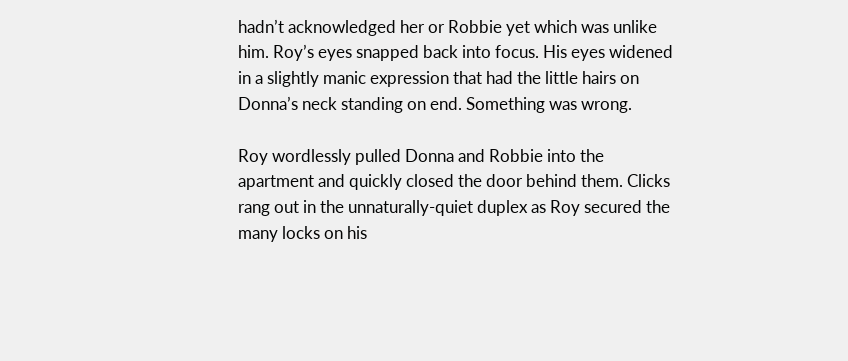hadn’t acknowledged her or Robbie yet which was unlike him. Roy’s eyes snapped back into focus. His eyes widened in a slightly manic expression that had the little hairs on Donna’s neck standing on end. Something was wrong.

Roy wordlessly pulled Donna and Robbie into the apartment and quickly closed the door behind them. Clicks rang out in the unnaturally-quiet duplex as Roy secured the many locks on his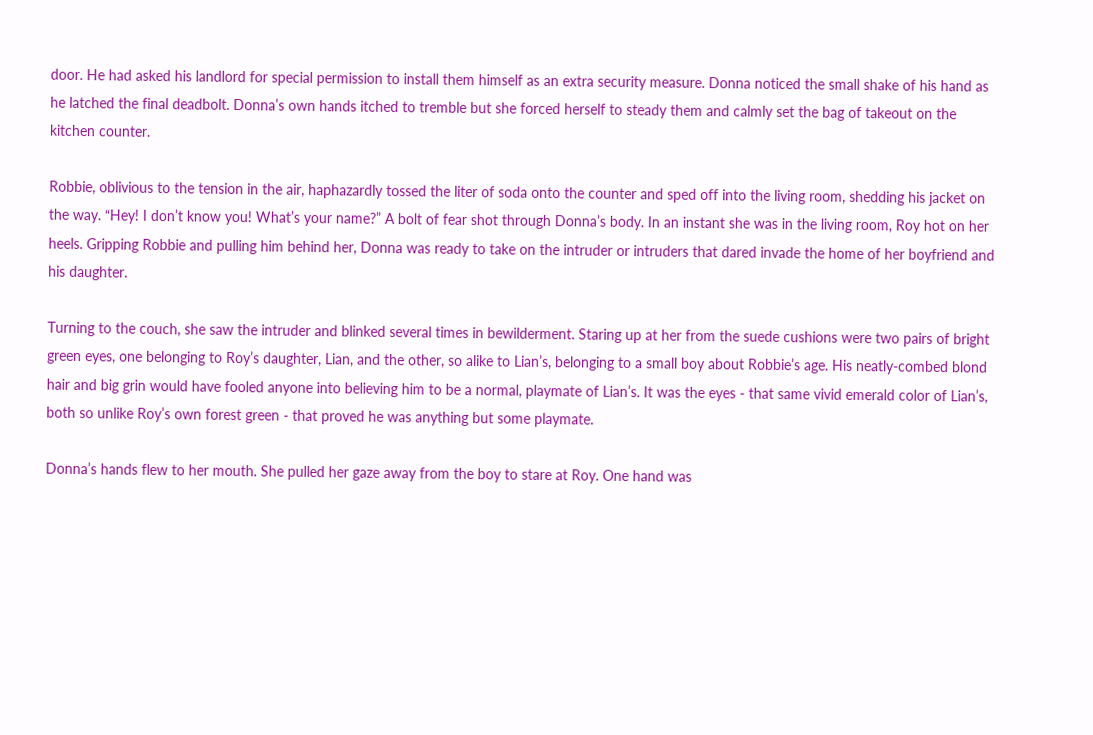door. He had asked his landlord for special permission to install them himself as an extra security measure. Donna noticed the small shake of his hand as he latched the final deadbolt. Donna’s own hands itched to tremble but she forced herself to steady them and calmly set the bag of takeout on the kitchen counter.

Robbie, oblivious to the tension in the air, haphazardly tossed the liter of soda onto the counter and sped off into the living room, shedding his jacket on the way. “Hey! I don’t know you! What’s your name?” A bolt of fear shot through Donna’s body. In an instant she was in the living room, Roy hot on her heels. Gripping Robbie and pulling him behind her, Donna was ready to take on the intruder or intruders that dared invade the home of her boyfriend and his daughter.

Turning to the couch, she saw the intruder and blinked several times in bewilderment. Staring up at her from the suede cushions were two pairs of bright green eyes, one belonging to Roy’s daughter, Lian, and the other, so alike to Lian’s, belonging to a small boy about Robbie’s age. His neatly-combed blond hair and big grin would have fooled anyone into believing him to be a normal, playmate of Lian’s. It was the eyes - that same vivid emerald color of Lian’s, both so unlike Roy’s own forest green - that proved he was anything but some playmate.

Donna’s hands flew to her mouth. She pulled her gaze away from the boy to stare at Roy. One hand was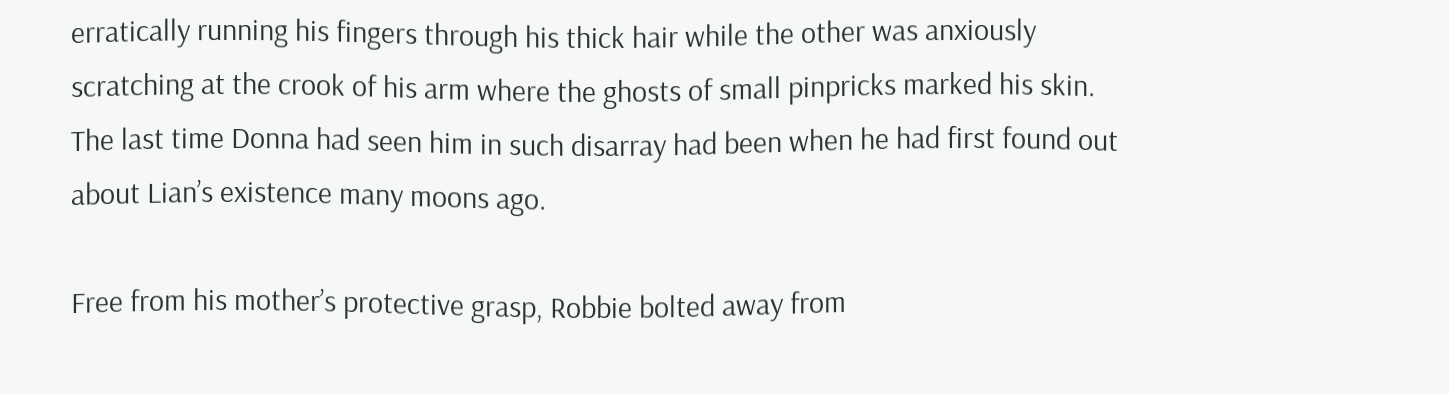erratically running his fingers through his thick hair while the other was anxiously scratching at the crook of his arm where the ghosts of small pinpricks marked his skin. The last time Donna had seen him in such disarray had been when he had first found out about Lian’s existence many moons ago.

Free from his mother’s protective grasp, Robbie bolted away from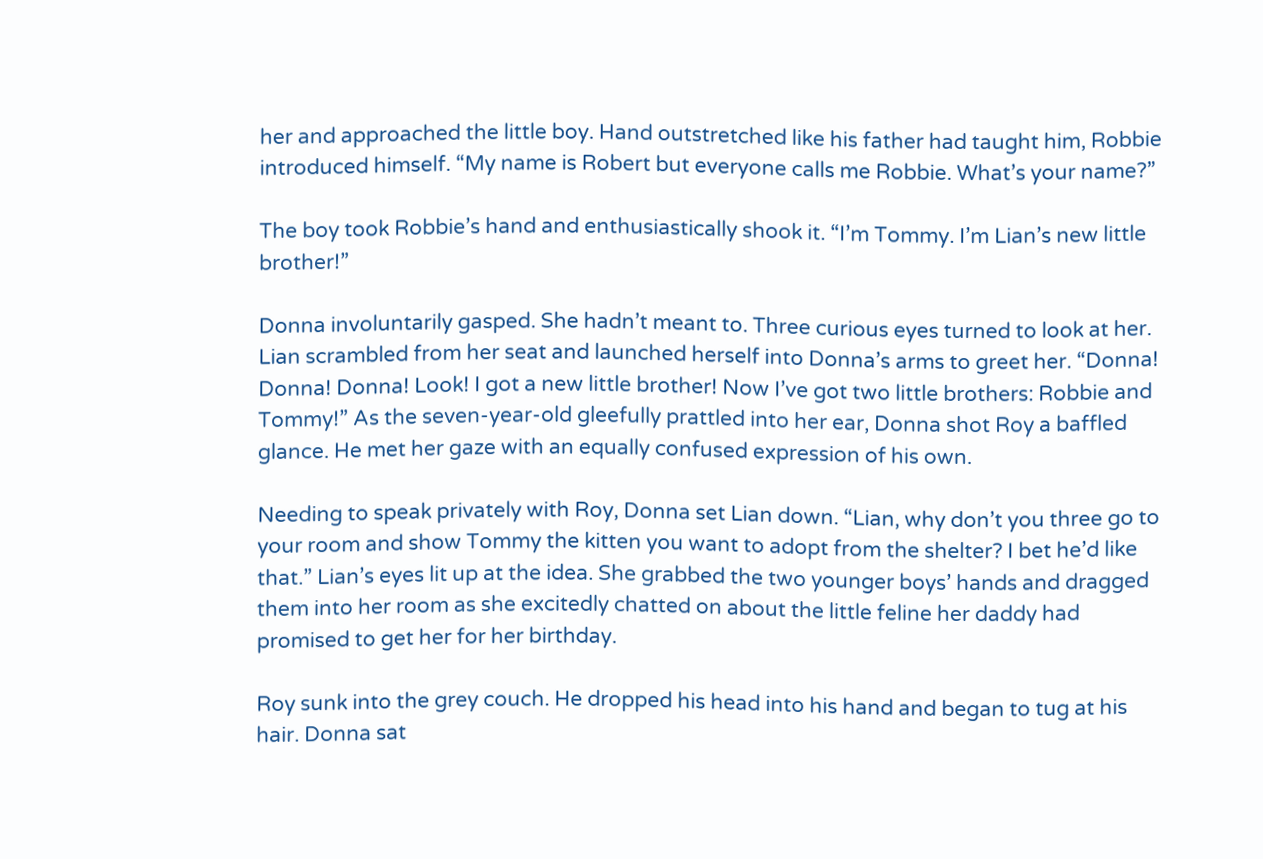her and approached the little boy. Hand outstretched like his father had taught him, Robbie introduced himself. “My name is Robert but everyone calls me Robbie. What’s your name?”

The boy took Robbie’s hand and enthusiastically shook it. “I’m Tommy. I’m Lian’s new little brother!”

Donna involuntarily gasped. She hadn’t meant to. Three curious eyes turned to look at her. Lian scrambled from her seat and launched herself into Donna’s arms to greet her. “Donna! Donna! Donna! Look! I got a new little brother! Now I’ve got two little brothers: Robbie and Tommy!” As the seven-year-old gleefully prattled into her ear, Donna shot Roy a baffled glance. He met her gaze with an equally confused expression of his own.

Needing to speak privately with Roy, Donna set Lian down. “Lian, why don’t you three go to your room and show Tommy the kitten you want to adopt from the shelter? I bet he’d like that.” Lian’s eyes lit up at the idea. She grabbed the two younger boys’ hands and dragged them into her room as she excitedly chatted on about the little feline her daddy had promised to get her for her birthday.

Roy sunk into the grey couch. He dropped his head into his hand and began to tug at his hair. Donna sat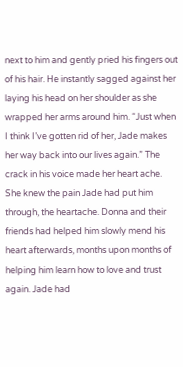next to him and gently pried his fingers out of his hair. He instantly sagged against her laying his head on her shoulder as she wrapped her arms around him. “Just when I think I’ve gotten rid of her, Jade makes her way back into our lives again.” The crack in his voice made her heart ache. She knew the pain Jade had put him through, the heartache. Donna and their friends had helped him slowly mend his heart afterwards, months upon months of helping him learn how to love and trust again. Jade had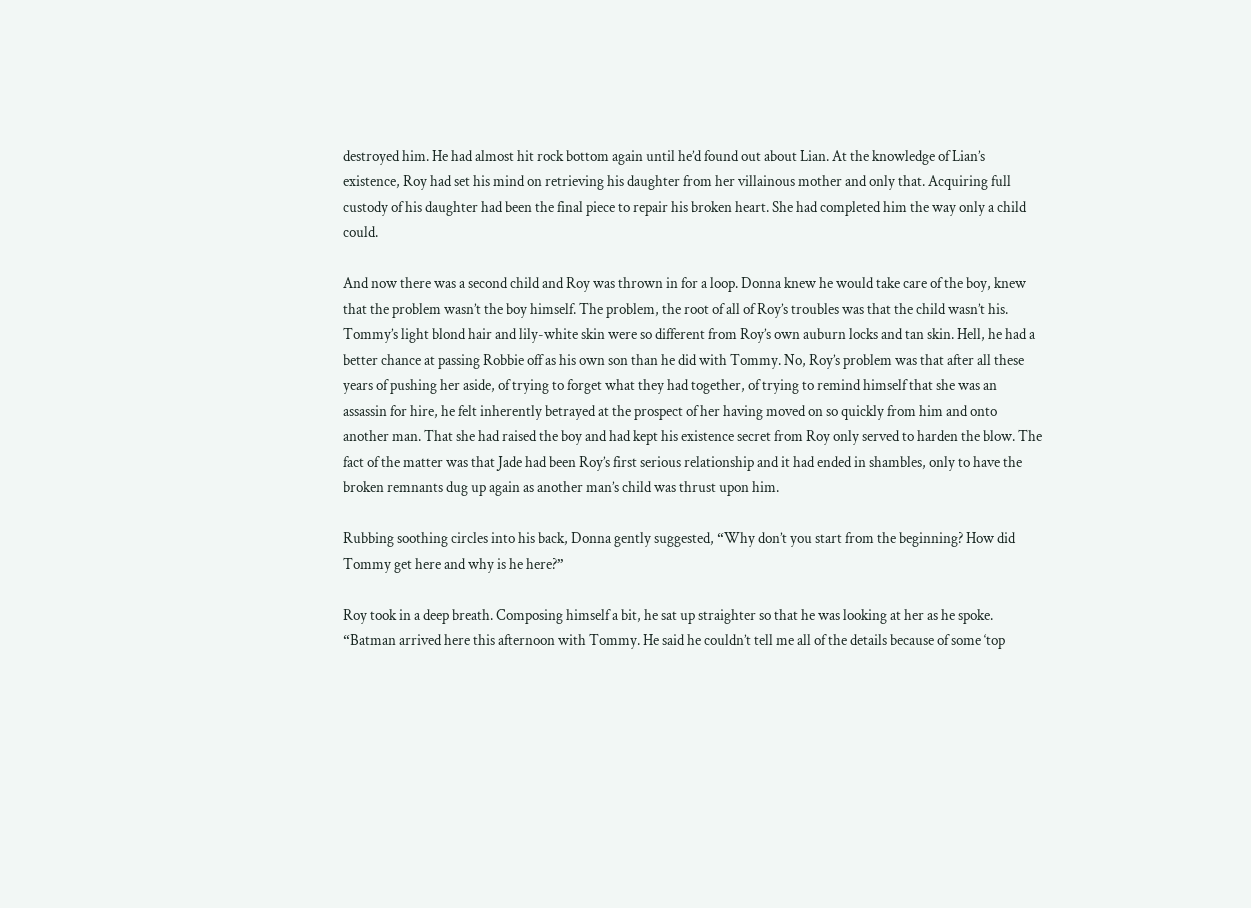destroyed him. He had almost hit rock bottom again until he’d found out about Lian. At the knowledge of Lian’s existence, Roy had set his mind on retrieving his daughter from her villainous mother and only that. Acquiring full custody of his daughter had been the final piece to repair his broken heart. She had completed him the way only a child could.

And now there was a second child and Roy was thrown in for a loop. Donna knew he would take care of the boy, knew that the problem wasn’t the boy himself. The problem, the root of all of Roy’s troubles was that the child wasn’t his. Tommy’s light blond hair and lily-white skin were so different from Roy’s own auburn locks and tan skin. Hell, he had a better chance at passing Robbie off as his own son than he did with Tommy. No, Roy’s problem was that after all these years of pushing her aside, of trying to forget what they had together, of trying to remind himself that she was an assassin for hire, he felt inherently betrayed at the prospect of her having moved on so quickly from him and onto another man. That she had raised the boy and had kept his existence secret from Roy only served to harden the blow. The fact of the matter was that Jade had been Roy’s first serious relationship and it had ended in shambles, only to have the broken remnants dug up again as another man’s child was thrust upon him.

Rubbing soothing circles into his back, Donna gently suggested, “Why don’t you start from the beginning? How did Tommy get here and why is he here?”

Roy took in a deep breath. Composing himself a bit, he sat up straighter so that he was looking at her as he spoke. “Batman arrived here this afternoon with Tommy. He said he couldn’t tell me all of the details because of some ‘top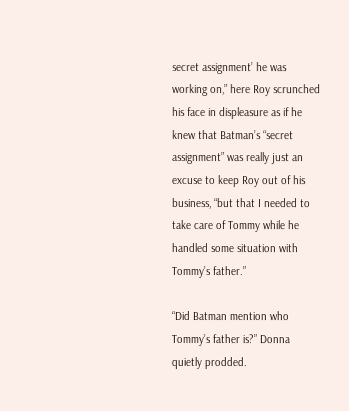secret assignment’ he was working on,” here Roy scrunched his face in displeasure as if he knew that Batman’s “secret assignment” was really just an excuse to keep Roy out of his business, “but that I needed to take care of Tommy while he handled some situation with Tommy’s father.”

“Did Batman mention who Tommy’s father is?” Donna quietly prodded.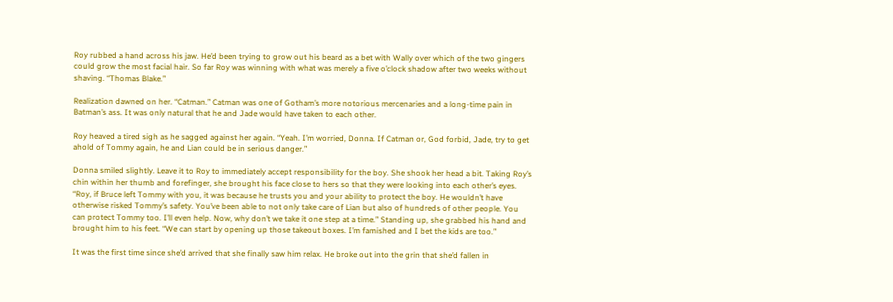Roy rubbed a hand across his jaw. He’d been trying to grow out his beard as a bet with Wally over which of the two gingers could grow the most facial hair. So far Roy was winning with what was merely a five o’clock shadow after two weeks without shaving. “Thomas Blake.”

Realization dawned on her. “Catman.” Catman was one of Gotham’s more notorious mercenaries and a long-time pain in Batman’s ass. It was only natural that he and Jade would have taken to each other.

Roy heaved a tired sigh as he sagged against her again. “Yeah. I’m worried, Donna. If Catman or, God forbid, Jade, try to get ahold of Tommy again, he and Lian could be in serious danger.”

Donna smiled slightly. Leave it to Roy to immediately accept responsibility for the boy. She shook her head a bit. Taking Roy’s chin within her thumb and forefinger, she brought his face close to hers so that they were looking into each other’s eyes. “Roy, if Bruce left Tommy with you, it was because he trusts you and your ability to protect the boy. He wouldn’t have otherwise risked Tommy’s safety. You’ve been able to not only take care of Lian but also of hundreds of other people. You can protect Tommy too. I’ll even help. Now, why don’t we take it one step at a time.” Standing up, she grabbed his hand and brought him to his feet. “We can start by opening up those takeout boxes. I’m famished and I bet the kids are too.”

It was the first time since she’d arrived that she finally saw him relax. He broke out into the grin that she’d fallen in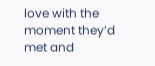love with the moment they’d met and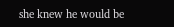she knew he would be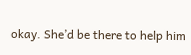okay. She’d be there to help him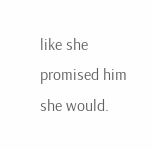like she promised him she would.